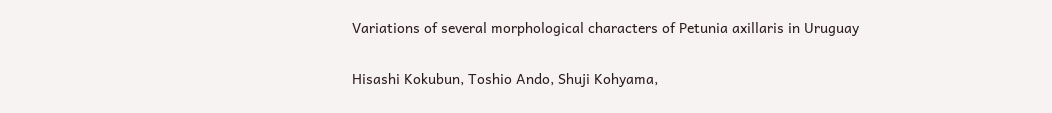Variations of several morphological characters of Petunia axillaris in Uruguay

Hisashi Kokubun, Toshio Ando, Shuji Kohyama,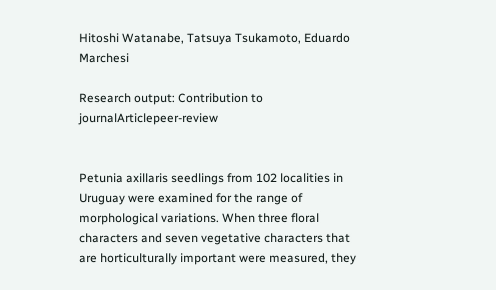Hitoshi Watanabe, Tatsuya Tsukamoto, Eduardo Marchesi

Research output: Contribution to journalArticlepeer-review


Petunia axillaris seedlings from 102 localities in Uruguay were examined for the range of morphological variations. When three floral characters and seven vegetative characters that are horticulturally important were measured, they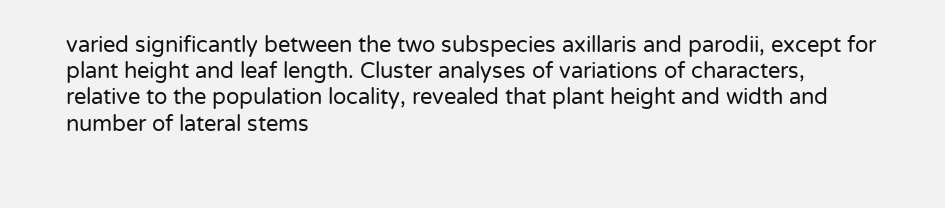varied significantly between the two subspecies axillaris and parodii, except for plant height and leaf length. Cluster analyses of variations of characters, relative to the population locality, revealed that plant height and width and number of lateral stems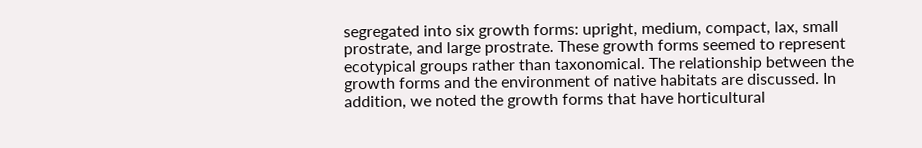segregated into six growth forms: upright, medium, compact, lax, small prostrate, and large prostrate. These growth forms seemed to represent ecotypical groups rather than taxonomical. The relationship between the growth forms and the environment of native habitats are discussed. In addition, we noted the growth forms that have horticultural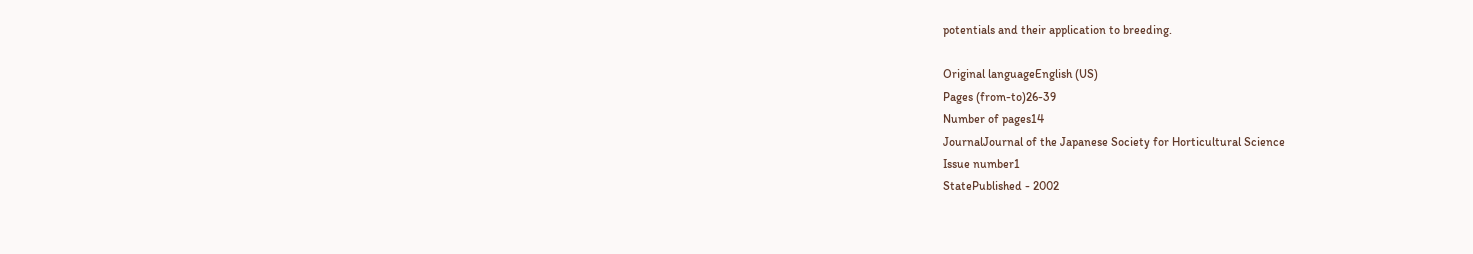potentials and their application to breeding.

Original languageEnglish (US)
Pages (from-to)26-39
Number of pages14
JournalJournal of the Japanese Society for Horticultural Science
Issue number1
StatePublished - 2002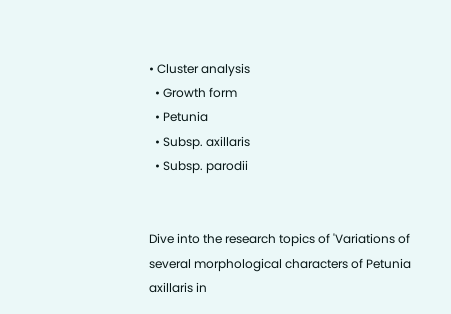• Cluster analysis
  • Growth form
  • Petunia
  • Subsp. axillaris
  • Subsp. parodii


Dive into the research topics of 'Variations of several morphological characters of Petunia axillaris in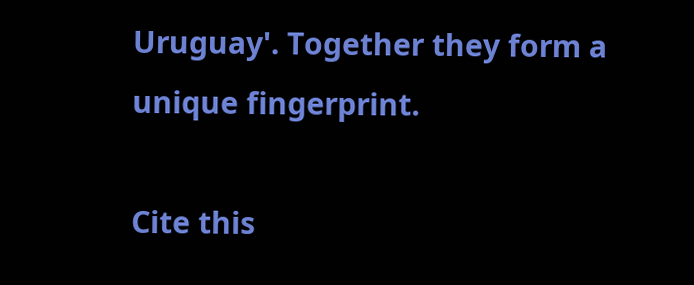Uruguay'. Together they form a unique fingerprint.

Cite this